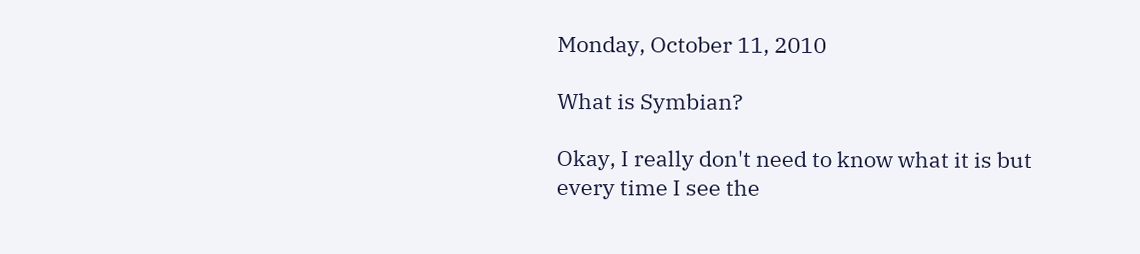Monday, October 11, 2010

What is Symbian?

Okay, I really don't need to know what it is but every time I see the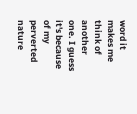word it makes me think of another one. I guess it's because of my perverted nature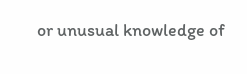or unusual knowledge of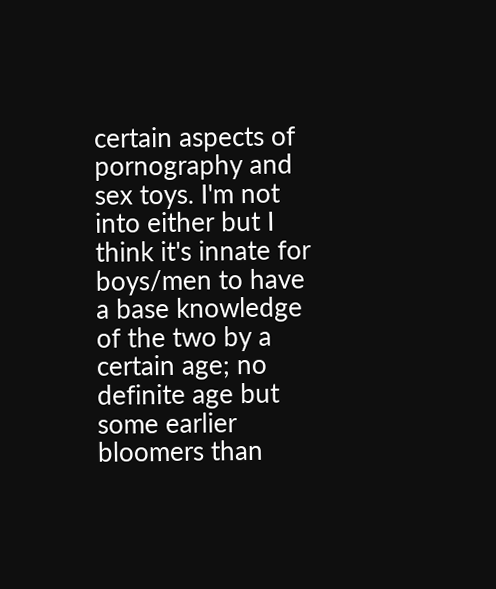certain aspects of pornography and sex toys. I'm not into either but I think it's innate for boys/men to have a base knowledge of the two by a certain age; no definite age but some earlier bloomers than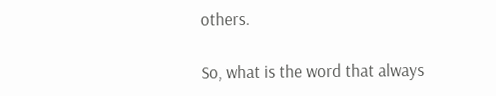others.

So, what is the word that always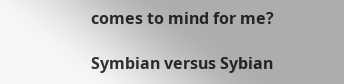comes to mind for me?

Symbian versus Sybian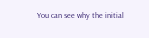You can see why the initial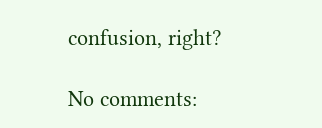confusion, right?

No comments: